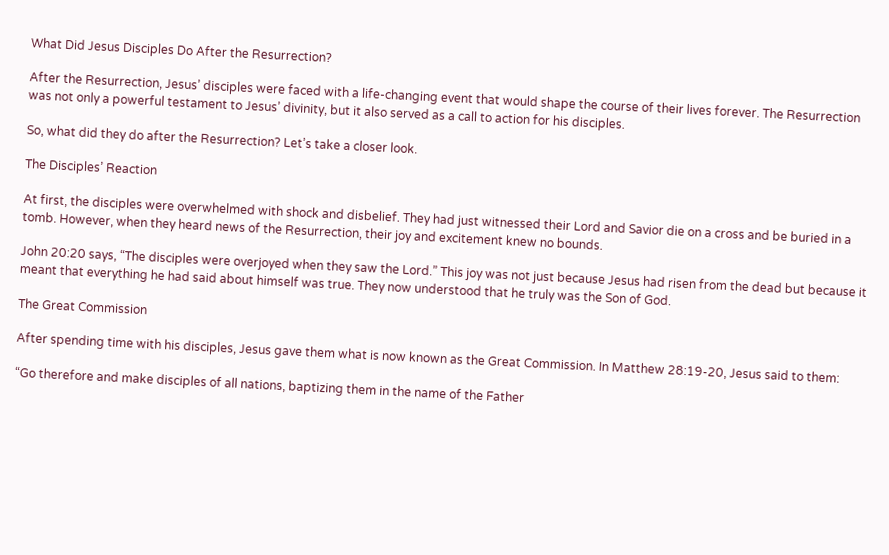What Did Jesus Disciples Do After the Resurrection?

After the Resurrection, Jesus’ disciples were faced with a life-changing event that would shape the course of their lives forever. The Resurrection was not only a powerful testament to Jesus’ divinity, but it also served as a call to action for his disciples.

So, what did they do after the Resurrection? Let’s take a closer look.

The Disciples’ Reaction

At first, the disciples were overwhelmed with shock and disbelief. They had just witnessed their Lord and Savior die on a cross and be buried in a tomb. However, when they heard news of the Resurrection, their joy and excitement knew no bounds.

John 20:20 says, “The disciples were overjoyed when they saw the Lord.” This joy was not just because Jesus had risen from the dead but because it meant that everything he had said about himself was true. They now understood that he truly was the Son of God.

The Great Commission

After spending time with his disciples, Jesus gave them what is now known as the Great Commission. In Matthew 28:19-20, Jesus said to them:

“Go therefore and make disciples of all nations, baptizing them in the name of the Father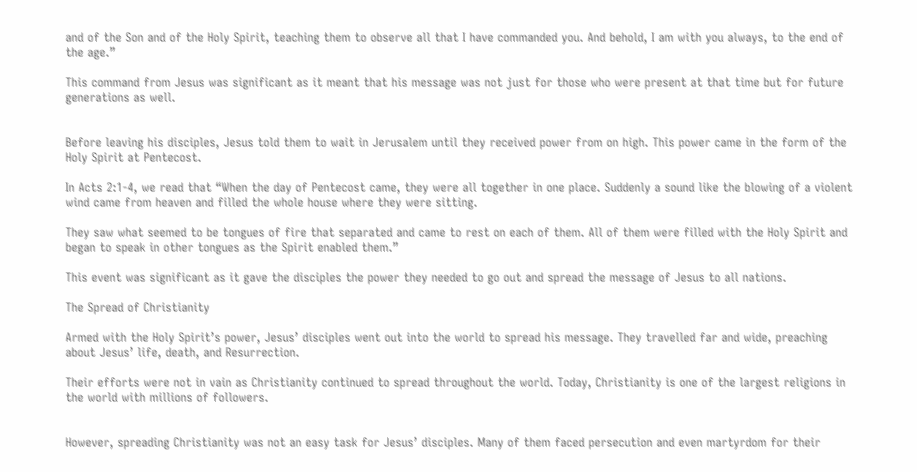and of the Son and of the Holy Spirit, teaching them to observe all that I have commanded you. And behold, I am with you always, to the end of the age.”

This command from Jesus was significant as it meant that his message was not just for those who were present at that time but for future generations as well.


Before leaving his disciples, Jesus told them to wait in Jerusalem until they received power from on high. This power came in the form of the Holy Spirit at Pentecost.

In Acts 2:1-4, we read that “When the day of Pentecost came, they were all together in one place. Suddenly a sound like the blowing of a violent wind came from heaven and filled the whole house where they were sitting.

They saw what seemed to be tongues of fire that separated and came to rest on each of them. All of them were filled with the Holy Spirit and began to speak in other tongues as the Spirit enabled them.”

This event was significant as it gave the disciples the power they needed to go out and spread the message of Jesus to all nations.

The Spread of Christianity

Armed with the Holy Spirit’s power, Jesus’ disciples went out into the world to spread his message. They travelled far and wide, preaching about Jesus’ life, death, and Resurrection.

Their efforts were not in vain as Christianity continued to spread throughout the world. Today, Christianity is one of the largest religions in the world with millions of followers.


However, spreading Christianity was not an easy task for Jesus’ disciples. Many of them faced persecution and even martyrdom for their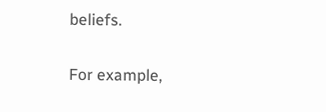beliefs.

For example,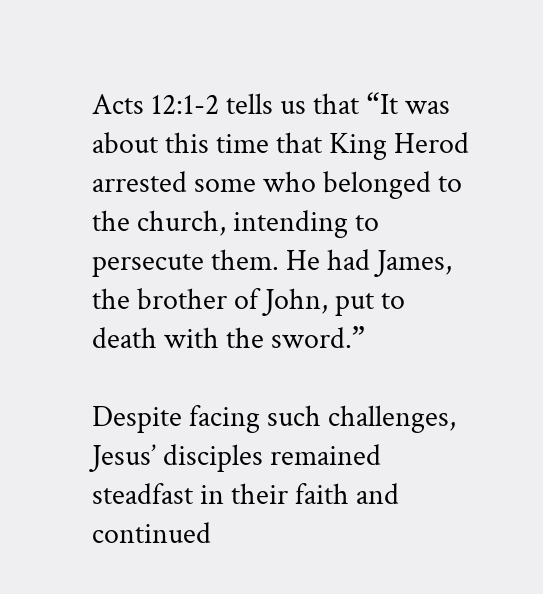Acts 12:1-2 tells us that “It was about this time that King Herod arrested some who belonged to the church, intending to persecute them. He had James, the brother of John, put to death with the sword.”

Despite facing such challenges, Jesus’ disciples remained steadfast in their faith and continued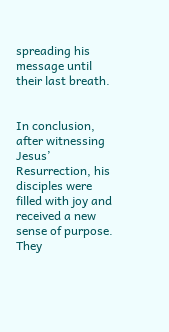spreading his message until their last breath.


In conclusion, after witnessing Jesus’ Resurrection, his disciples were filled with joy and received a new sense of purpose. They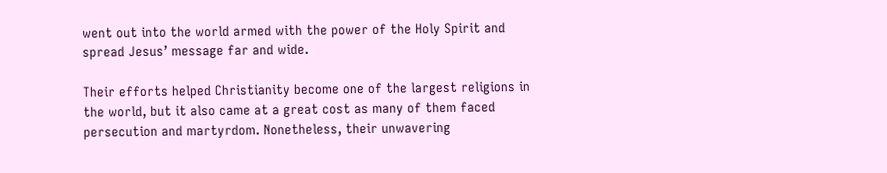went out into the world armed with the power of the Holy Spirit and spread Jesus’ message far and wide.

Their efforts helped Christianity become one of the largest religions in the world, but it also came at a great cost as many of them faced persecution and martyrdom. Nonetheless, their unwavering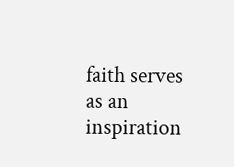faith serves as an inspiration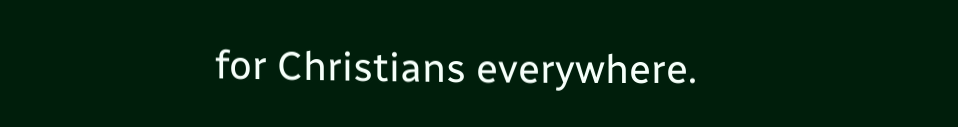for Christians everywhere.